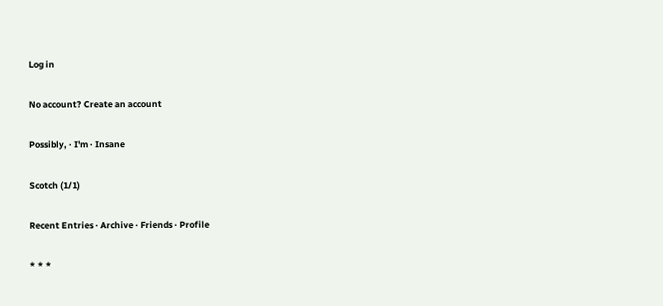Log in

No account? Create an account

Possibly, · I'm · Insane

Scotch (1/1)

Recent Entries · Archive · Friends · Profile

* * *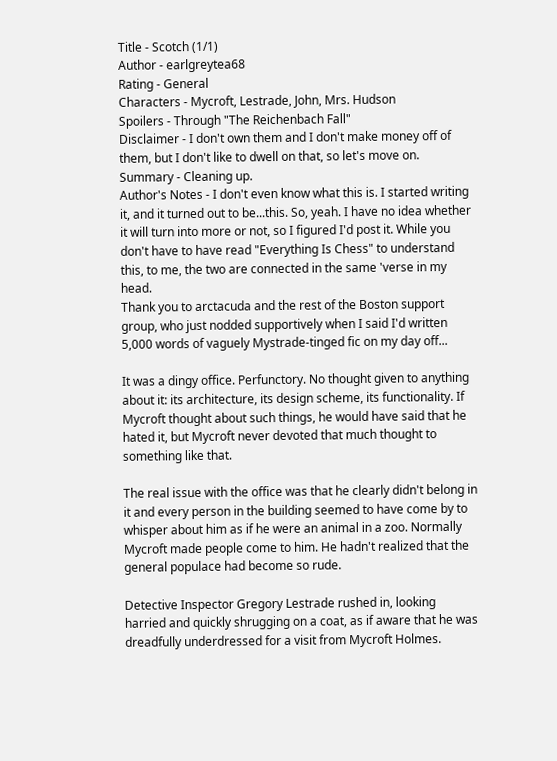Title - Scotch (1/1)
Author - earlgreytea68
Rating - General
Characters - Mycroft, Lestrade, John, Mrs. Hudson
Spoilers - Through "The Reichenbach Fall"
Disclaimer - I don't own them and I don't make money off of them, but I don't like to dwell on that, so let's move on.
Summary - Cleaning up.
Author's Notes - I don't even know what this is. I started writing it, and it turned out to be...this. So, yeah. I have no idea whether it will turn into more or not, so I figured I'd post it. While you don't have to have read "Everything Is Chess" to understand this, to me, the two are connected in the same 'verse in my head.
Thank you to arctacuda and the rest of the Boston support group, who just nodded supportively when I said I'd written 5,000 words of vaguely Mystrade-tinged fic on my day off...

It was a dingy office. Perfunctory. No thought given to anything about it: its architecture, its design scheme, its functionality. If Mycroft thought about such things, he would have said that he hated it, but Mycroft never devoted that much thought to something like that.

The real issue with the office was that he clearly didn't belong in it and every person in the building seemed to have come by to whisper about him as if he were an animal in a zoo. Normally Mycroft made people come to him. He hadn't realized that the general populace had become so rude.

Detective Inspector Gregory Lestrade rushed in, looking harried and quickly shrugging on a coat, as if aware that he was dreadfully underdressed for a visit from Mycroft Holmes.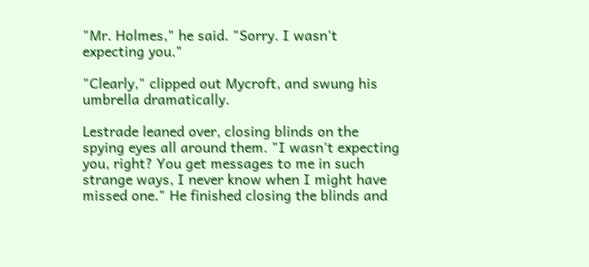"Mr. Holmes," he said. "Sorry. I wasn't expecting you."

"Clearly," clipped out Mycroft, and swung his umbrella dramatically.

Lestrade leaned over, closing blinds on the spying eyes all around them. "I wasn't expecting you, right? You get messages to me in such strange ways, I never know when I might have missed one." He finished closing the blinds and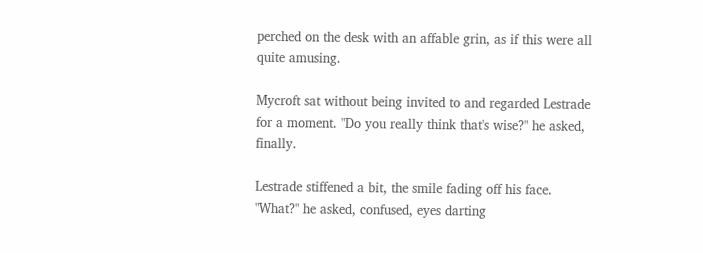perched on the desk with an affable grin, as if this were all quite amusing.

Mycroft sat without being invited to and regarded Lestrade for a moment. "Do you really think that's wise?" he asked, finally.

Lestrade stiffened a bit, the smile fading off his face. "What?" he asked, confused, eyes darting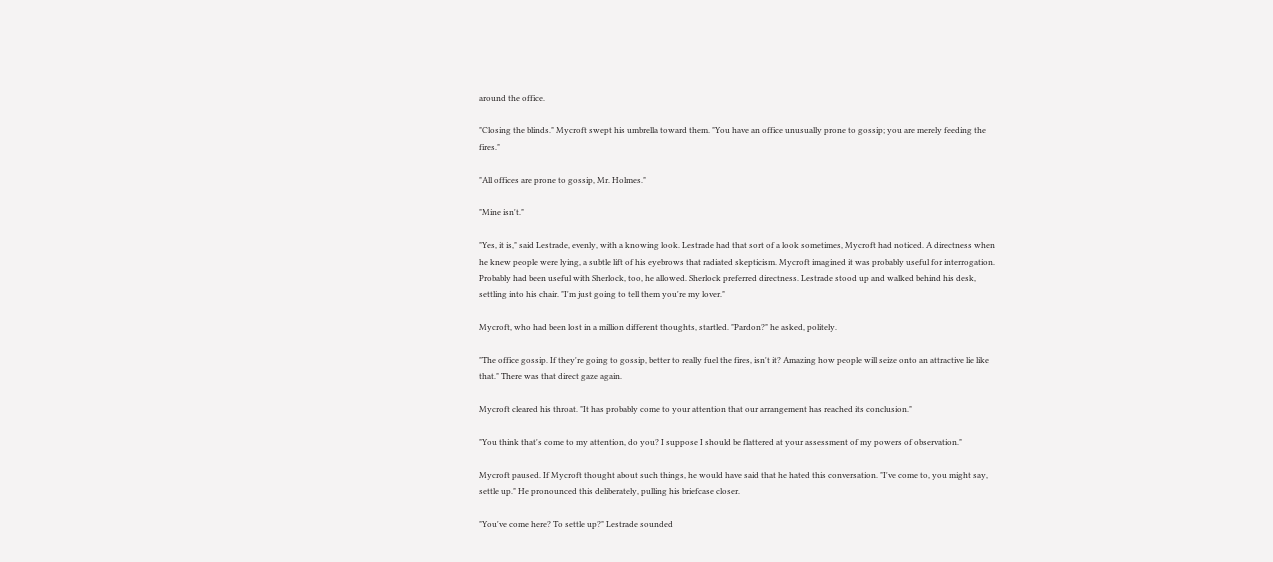around the office.

"Closing the blinds." Mycroft swept his umbrella toward them. "You have an office unusually prone to gossip; you are merely feeding the fires."

"All offices are prone to gossip, Mr. Holmes."

"Mine isn't."

"Yes, it is," said Lestrade, evenly, with a knowing look. Lestrade had that sort of a look sometimes, Mycroft had noticed. A directness when he knew people were lying, a subtle lift of his eyebrows that radiated skepticism. Mycroft imagined it was probably useful for interrogation. Probably had been useful with Sherlock, too, he allowed. Sherlock preferred directness. Lestrade stood up and walked behind his desk, settling into his chair. "I'm just going to tell them you're my lover."

Mycroft, who had been lost in a million different thoughts, startled. "Pardon?" he asked, politely.

"The office gossip. If they're going to gossip, better to really fuel the fires, isn't it? Amazing how people will seize onto an attractive lie like that." There was that direct gaze again.

Mycroft cleared his throat. "It has probably come to your attention that our arrangement has reached its conclusion."

"You think that's come to my attention, do you? I suppose I should be flattered at your assessment of my powers of observation."

Mycroft paused. If Mycroft thought about such things, he would have said that he hated this conversation. "I've come to, you might say, settle up." He pronounced this deliberately, pulling his briefcase closer.

"You've come here? To settle up?" Lestrade sounded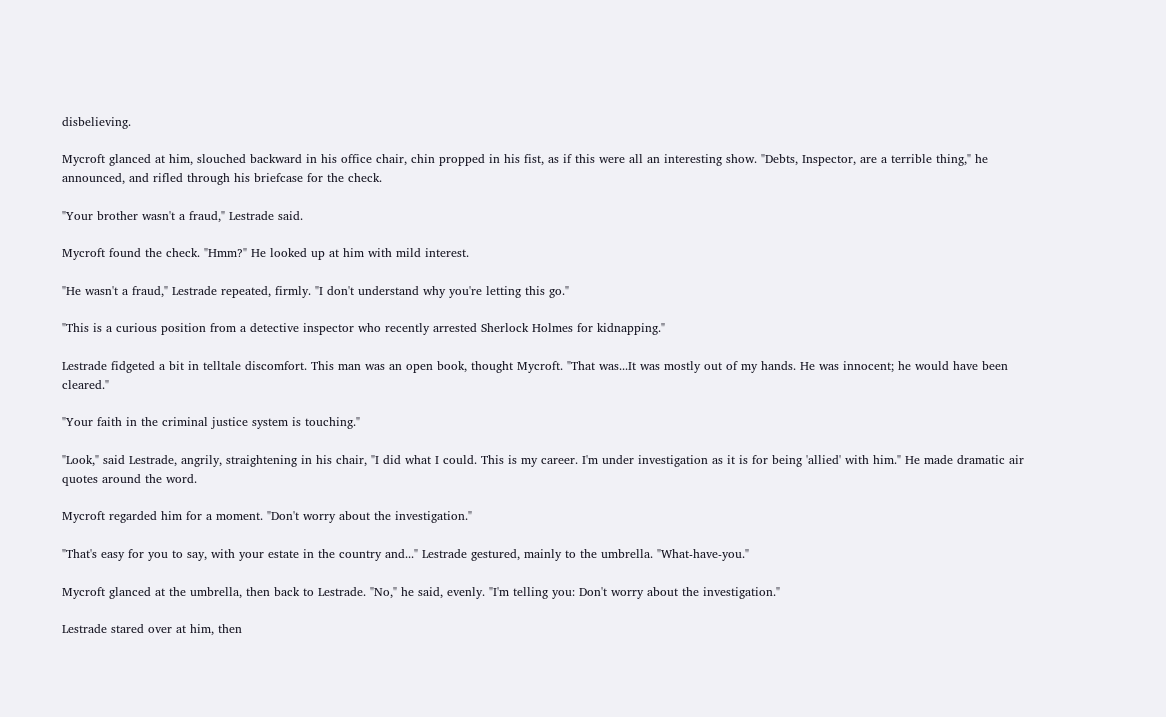disbelieving.

Mycroft glanced at him, slouched backward in his office chair, chin propped in his fist, as if this were all an interesting show. "Debts, Inspector, are a terrible thing," he announced, and rifled through his briefcase for the check.

"Your brother wasn't a fraud," Lestrade said.

Mycroft found the check. "Hmm?" He looked up at him with mild interest.

"He wasn't a fraud," Lestrade repeated, firmly. "I don't understand why you're letting this go."

"This is a curious position from a detective inspector who recently arrested Sherlock Holmes for kidnapping."

Lestrade fidgeted a bit in telltale discomfort. This man was an open book, thought Mycroft. "That was...It was mostly out of my hands. He was innocent; he would have been cleared."

"Your faith in the criminal justice system is touching."

"Look," said Lestrade, angrily, straightening in his chair, "I did what I could. This is my career. I'm under investigation as it is for being 'allied' with him." He made dramatic air quotes around the word.

Mycroft regarded him for a moment. "Don't worry about the investigation."

"That's easy for you to say, with your estate in the country and..." Lestrade gestured, mainly to the umbrella. "What-have-you."

Mycroft glanced at the umbrella, then back to Lestrade. "No," he said, evenly. "I'm telling you: Don't worry about the investigation."

Lestrade stared over at him, then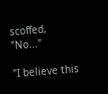scoffed, "No..."

"I believe this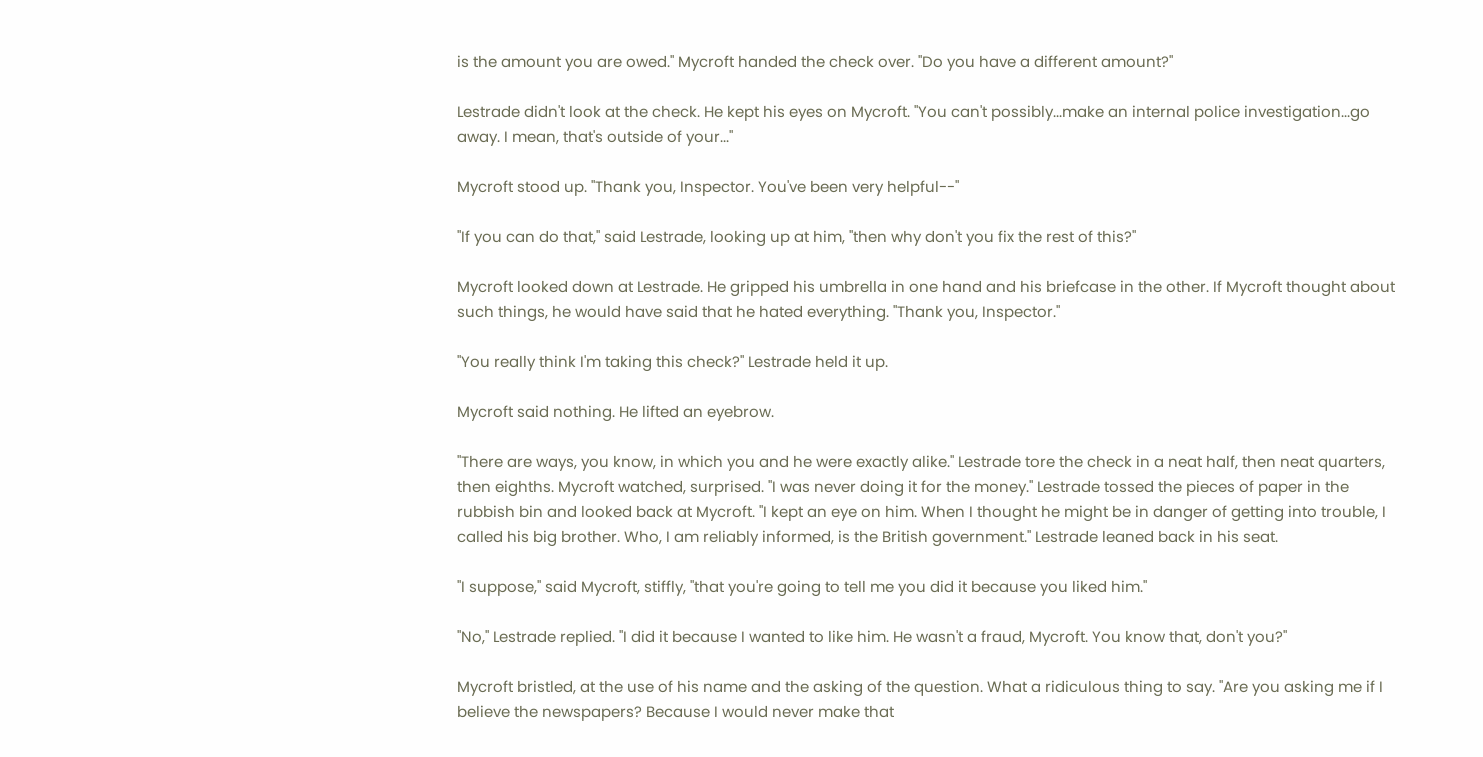is the amount you are owed." Mycroft handed the check over. "Do you have a different amount?"

Lestrade didn't look at the check. He kept his eyes on Mycroft. "You can't possibly...make an internal police investigation...go away. I mean, that's outside of your..."

Mycroft stood up. "Thank you, Inspector. You've been very helpful--"

"If you can do that," said Lestrade, looking up at him, "then why don't you fix the rest of this?"

Mycroft looked down at Lestrade. He gripped his umbrella in one hand and his briefcase in the other. If Mycroft thought about such things, he would have said that he hated everything. "Thank you, Inspector."

"You really think I'm taking this check?" Lestrade held it up.

Mycroft said nothing. He lifted an eyebrow.

"There are ways, you know, in which you and he were exactly alike." Lestrade tore the check in a neat half, then neat quarters, then eighths. Mycroft watched, surprised. "I was never doing it for the money." Lestrade tossed the pieces of paper in the rubbish bin and looked back at Mycroft. "I kept an eye on him. When I thought he might be in danger of getting into trouble, I called his big brother. Who, I am reliably informed, is the British government." Lestrade leaned back in his seat.

"I suppose," said Mycroft, stiffly, "that you're going to tell me you did it because you liked him."

"No," Lestrade replied. "I did it because I wanted to like him. He wasn't a fraud, Mycroft. You know that, don't you?"

Mycroft bristled, at the use of his name and the asking of the question. What a ridiculous thing to say. "Are you asking me if I believe the newspapers? Because I would never make that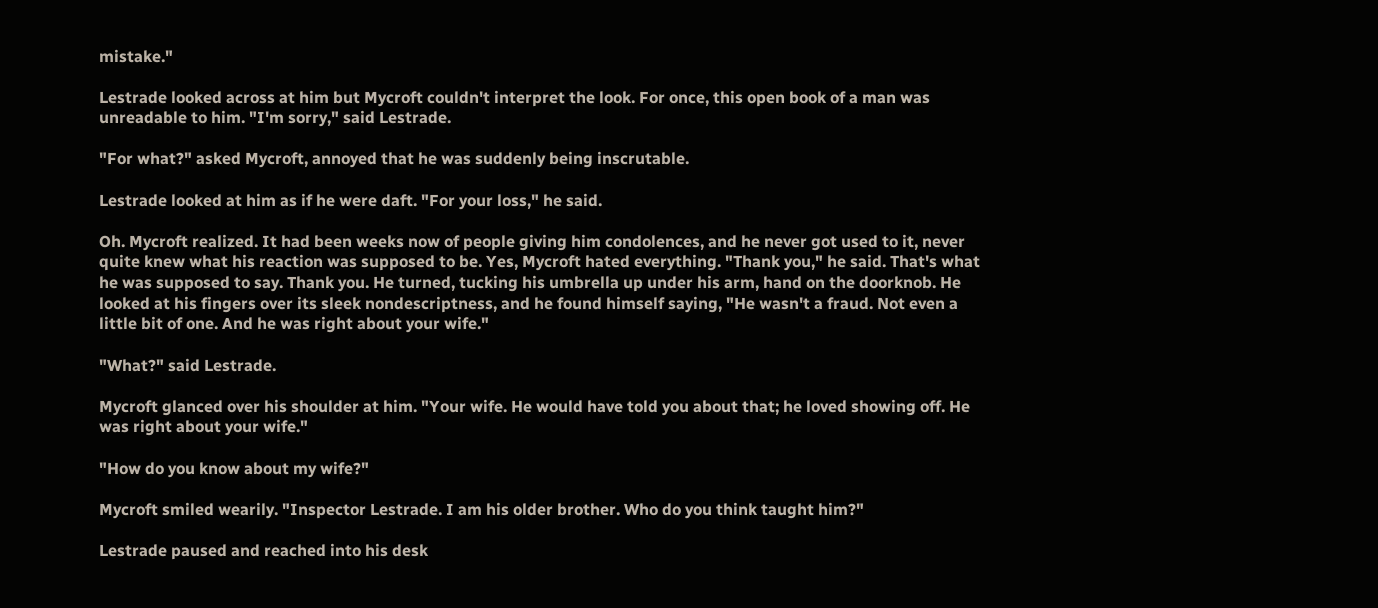mistake."

Lestrade looked across at him but Mycroft couldn't interpret the look. For once, this open book of a man was unreadable to him. "I'm sorry," said Lestrade.

"For what?" asked Mycroft, annoyed that he was suddenly being inscrutable.

Lestrade looked at him as if he were daft. "For your loss," he said.

Oh. Mycroft realized. It had been weeks now of people giving him condolences, and he never got used to it, never quite knew what his reaction was supposed to be. Yes, Mycroft hated everything. "Thank you," he said. That's what he was supposed to say. Thank you. He turned, tucking his umbrella up under his arm, hand on the doorknob. He looked at his fingers over its sleek nondescriptness, and he found himself saying, "He wasn't a fraud. Not even a little bit of one. And he was right about your wife."

"What?" said Lestrade.

Mycroft glanced over his shoulder at him. "Your wife. He would have told you about that; he loved showing off. He was right about your wife."

"How do you know about my wife?"

Mycroft smiled wearily. "Inspector Lestrade. I am his older brother. Who do you think taught him?"

Lestrade paused and reached into his desk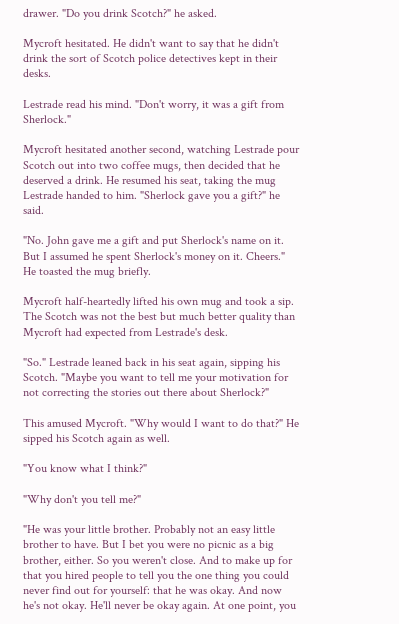drawer. "Do you drink Scotch?" he asked.

Mycroft hesitated. He didn't want to say that he didn't drink the sort of Scotch police detectives kept in their desks.

Lestrade read his mind. "Don't worry, it was a gift from Sherlock."

Mycroft hesitated another second, watching Lestrade pour Scotch out into two coffee mugs, then decided that he deserved a drink. He resumed his seat, taking the mug Lestrade handed to him. "Sherlock gave you a gift?" he said.

"No. John gave me a gift and put Sherlock's name on it. But I assumed he spent Sherlock's money on it. Cheers." He toasted the mug briefly.

Mycroft half-heartedly lifted his own mug and took a sip. The Scotch was not the best but much better quality than Mycroft had expected from Lestrade's desk.

"So." Lestrade leaned back in his seat again, sipping his Scotch. "Maybe you want to tell me your motivation for not correcting the stories out there about Sherlock?"

This amused Mycroft. "Why would I want to do that?" He sipped his Scotch again as well.

"You know what I think?"

"Why don't you tell me?"

"He was your little brother. Probably not an easy little brother to have. But I bet you were no picnic as a big brother, either. So you weren't close. And to make up for that you hired people to tell you the one thing you could never find out for yourself: that he was okay. And now he's not okay. He'll never be okay again. At one point, you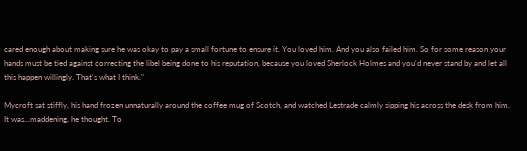cared enough about making sure he was okay to pay a small fortune to ensure it. You loved him. And you also failed him. So for some reason your hands must be tied against correcting the libel being done to his reputation, because you loved Sherlock Holmes and you'd never stand by and let all this happen willingly. That's what I think."

Mycroft sat stiffly, his hand frozen unnaturally around the coffee mug of Scotch, and watched Lestrade calmly sipping his across the desk from him. It was...maddening, he thought. To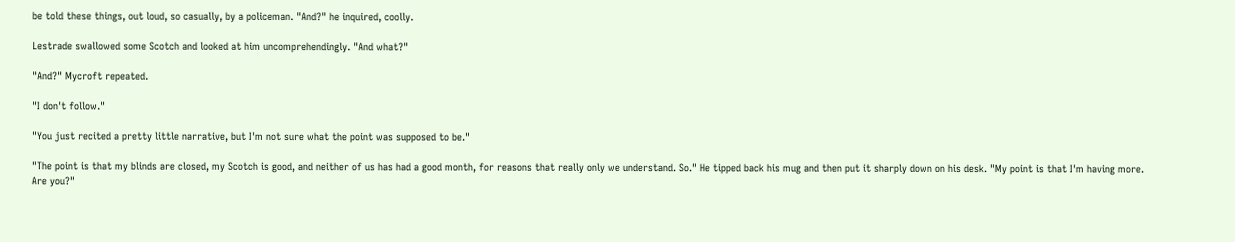be told these things, out loud, so casually, by a policeman. "And?" he inquired, coolly.

Lestrade swallowed some Scotch and looked at him uncomprehendingly. "And what?"

"And?" Mycroft repeated.

"I don't follow."

"You just recited a pretty little narrative, but I'm not sure what the point was supposed to be."

"The point is that my blinds are closed, my Scotch is good, and neither of us has had a good month, for reasons that really only we understand. So." He tipped back his mug and then put it sharply down on his desk. "My point is that I'm having more. Are you?"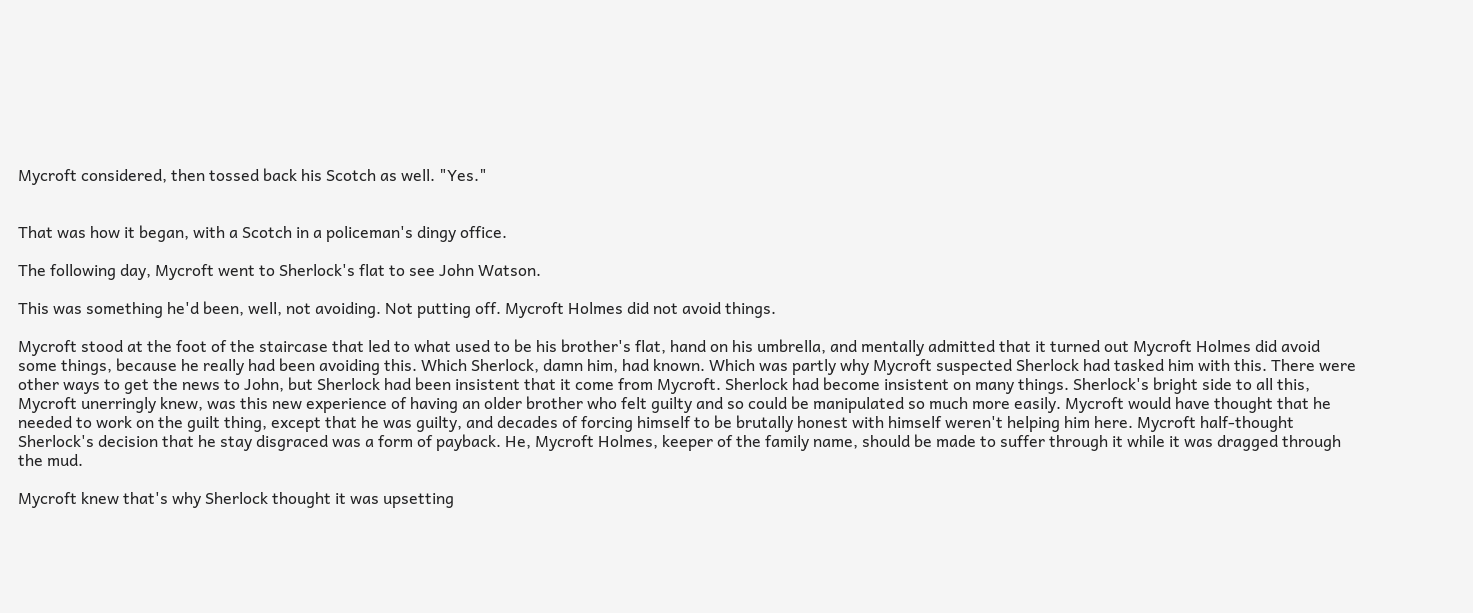Mycroft considered, then tossed back his Scotch as well. "Yes."


That was how it began, with a Scotch in a policeman's dingy office.

The following day, Mycroft went to Sherlock's flat to see John Watson.

This was something he'd been, well, not avoiding. Not putting off. Mycroft Holmes did not avoid things.

Mycroft stood at the foot of the staircase that led to what used to be his brother's flat, hand on his umbrella, and mentally admitted that it turned out Mycroft Holmes did avoid some things, because he really had been avoiding this. Which Sherlock, damn him, had known. Which was partly why Mycroft suspected Sherlock had tasked him with this. There were other ways to get the news to John, but Sherlock had been insistent that it come from Mycroft. Sherlock had become insistent on many things. Sherlock's bright side to all this, Mycroft unerringly knew, was this new experience of having an older brother who felt guilty and so could be manipulated so much more easily. Mycroft would have thought that he needed to work on the guilt thing, except that he was guilty, and decades of forcing himself to be brutally honest with himself weren't helping him here. Mycroft half-thought Sherlock's decision that he stay disgraced was a form of payback. He, Mycroft Holmes, keeper of the family name, should be made to suffer through it while it was dragged through the mud.

Mycroft knew that's why Sherlock thought it was upsetting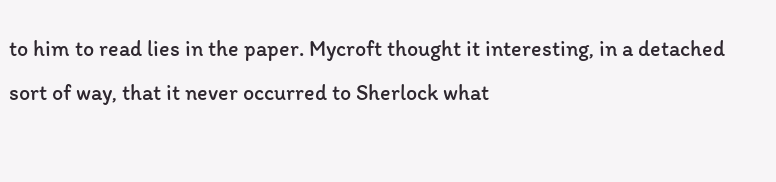to him to read lies in the paper. Mycroft thought it interesting, in a detached sort of way, that it never occurred to Sherlock what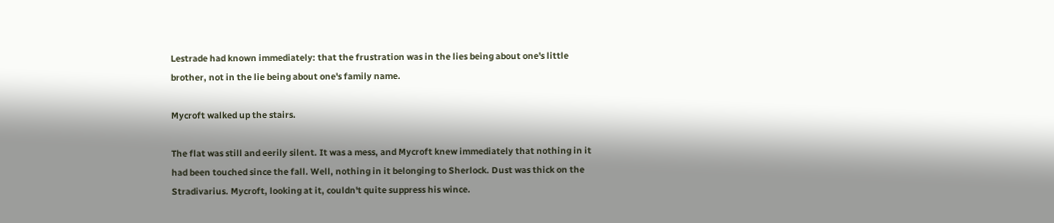Lestrade had known immediately: that the frustration was in the lies being about one's little brother, not in the lie being about one's family name.

Mycroft walked up the stairs.

The flat was still and eerily silent. It was a mess, and Mycroft knew immediately that nothing in it had been touched since the fall. Well, nothing in it belonging to Sherlock. Dust was thick on the Stradivarius. Mycroft, looking at it, couldn't quite suppress his wince.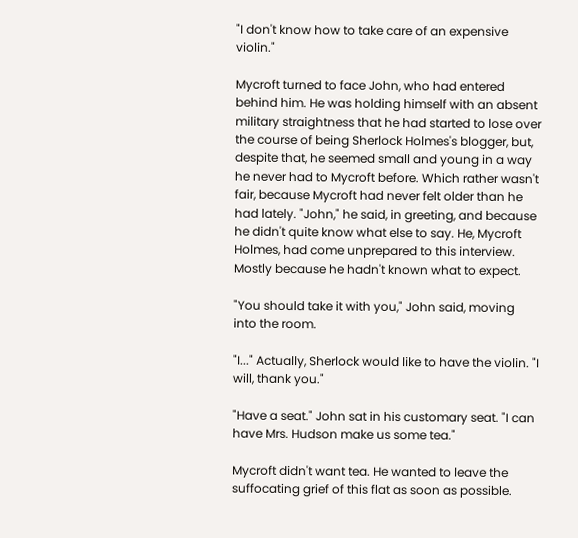"I don't know how to take care of an expensive violin."

Mycroft turned to face John, who had entered behind him. He was holding himself with an absent military straightness that he had started to lose over the course of being Sherlock Holmes's blogger, but, despite that, he seemed small and young in a way he never had to Mycroft before. Which rather wasn't fair, because Mycroft had never felt older than he had lately. "John," he said, in greeting, and because he didn't quite know what else to say. He, Mycroft Holmes, had come unprepared to this interview. Mostly because he hadn't known what to expect.

"You should take it with you," John said, moving into the room.

"I..." Actually, Sherlock would like to have the violin. "I will, thank you."

"Have a seat." John sat in his customary seat. "I can have Mrs. Hudson make us some tea."

Mycroft didn't want tea. He wanted to leave the suffocating grief of this flat as soon as possible.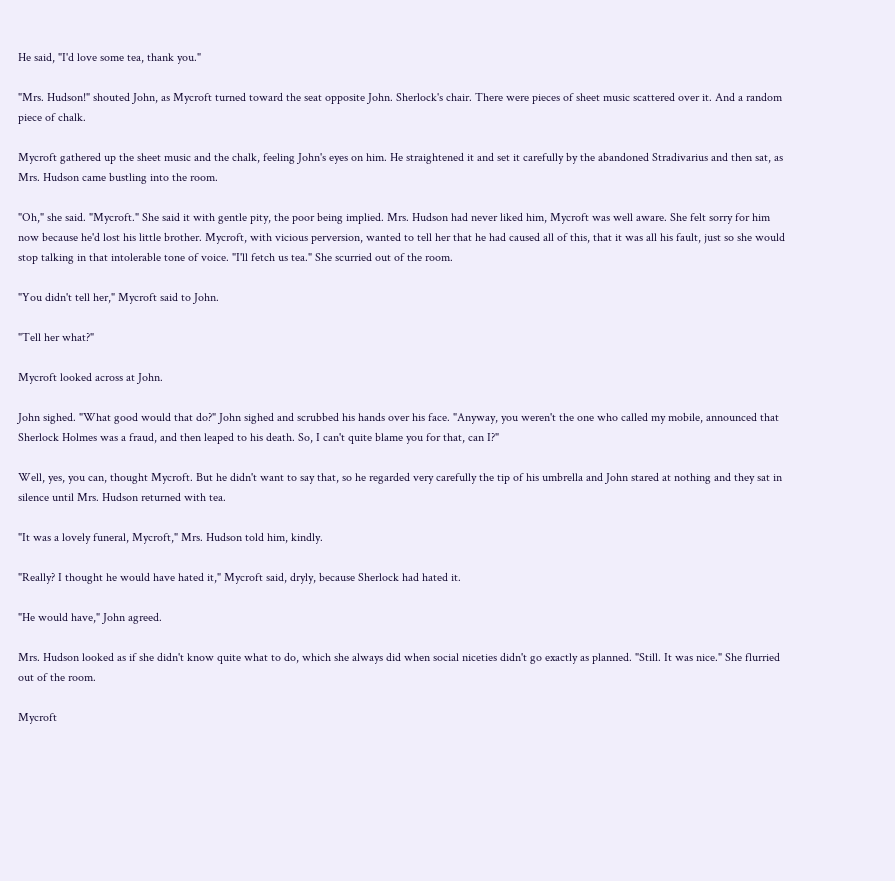He said, "I'd love some tea, thank you."

"Mrs. Hudson!" shouted John, as Mycroft turned toward the seat opposite John. Sherlock's chair. There were pieces of sheet music scattered over it. And a random piece of chalk.

Mycroft gathered up the sheet music and the chalk, feeling John's eyes on him. He straightened it and set it carefully by the abandoned Stradivarius and then sat, as Mrs. Hudson came bustling into the room.

"Oh," she said. "Mycroft." She said it with gentle pity, the poor being implied. Mrs. Hudson had never liked him, Mycroft was well aware. She felt sorry for him now because he'd lost his little brother. Mycroft, with vicious perversion, wanted to tell her that he had caused all of this, that it was all his fault, just so she would stop talking in that intolerable tone of voice. "I'll fetch us tea." She scurried out of the room.

"You didn't tell her," Mycroft said to John.

"Tell her what?"

Mycroft looked across at John.

John sighed. "What good would that do?" John sighed and scrubbed his hands over his face. "Anyway, you weren't the one who called my mobile, announced that Sherlock Holmes was a fraud, and then leaped to his death. So, I can't quite blame you for that, can I?"

Well, yes, you can, thought Mycroft. But he didn't want to say that, so he regarded very carefully the tip of his umbrella and John stared at nothing and they sat in silence until Mrs. Hudson returned with tea.

"It was a lovely funeral, Mycroft," Mrs. Hudson told him, kindly.

"Really? I thought he would have hated it," Mycroft said, dryly, because Sherlock had hated it.

"He would have," John agreed.

Mrs. Hudson looked as if she didn't know quite what to do, which she always did when social niceties didn't go exactly as planned. "Still. It was nice." She flurried out of the room.

Mycroft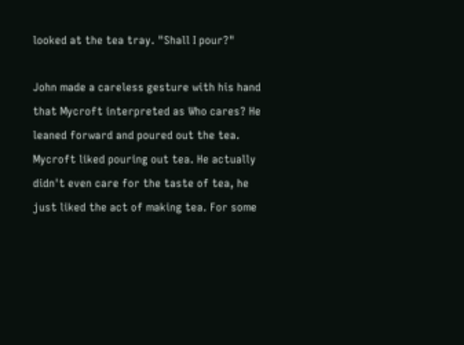looked at the tea tray. "Shall I pour?"

John made a careless gesture with his hand that Mycroft interpreted as Who cares? He leaned forward and poured out the tea. Mycroft liked pouring out tea. He actually didn't even care for the taste of tea, he just liked the act of making tea. For some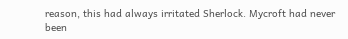reason, this had always irritated Sherlock. Mycroft had never been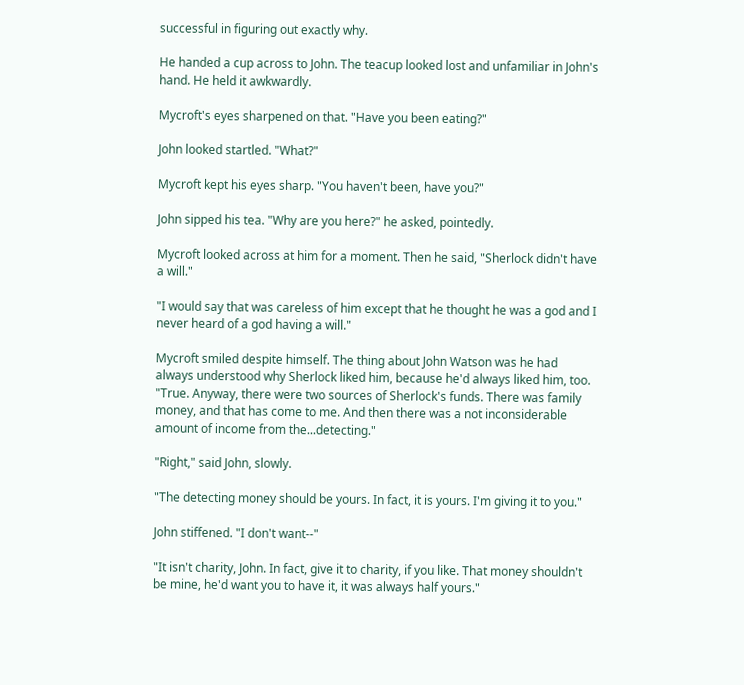successful in figuring out exactly why.

He handed a cup across to John. The teacup looked lost and unfamiliar in John's hand. He held it awkwardly.

Mycroft's eyes sharpened on that. "Have you been eating?"

John looked startled. "What?"

Mycroft kept his eyes sharp. "You haven't been, have you?"

John sipped his tea. "Why are you here?" he asked, pointedly.

Mycroft looked across at him for a moment. Then he said, "Sherlock didn't have a will."

"I would say that was careless of him except that he thought he was a god and I never heard of a god having a will."

Mycroft smiled despite himself. The thing about John Watson was he had always understood why Sherlock liked him, because he'd always liked him, too. "True. Anyway, there were two sources of Sherlock's funds. There was family money, and that has come to me. And then there was a not inconsiderable amount of income from the...detecting."

"Right," said John, slowly.

"The detecting money should be yours. In fact, it is yours. I'm giving it to you."

John stiffened. "I don't want--"

"It isn't charity, John. In fact, give it to charity, if you like. That money shouldn't be mine, he'd want you to have it, it was always half yours."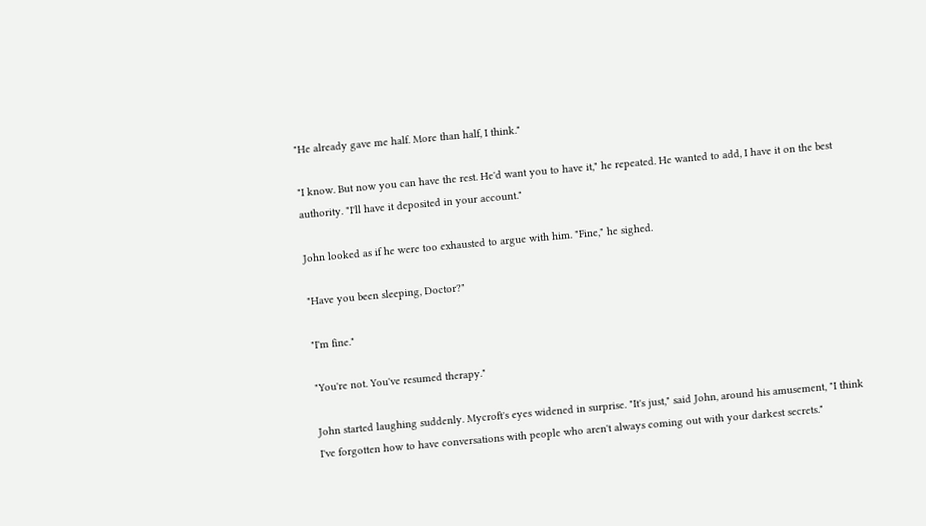"He already gave me half. More than half, I think."

"I know. But now you can have the rest. He'd want you to have it," he repeated. He wanted to add, I have it on the best authority. "I'll have it deposited in your account."

John looked as if he were too exhausted to argue with him. "Fine," he sighed.

"Have you been sleeping, Doctor?"

"I'm fine."

"You're not. You've resumed therapy."

John started laughing suddenly. Mycroft's eyes widened in surprise. "It's just," said John, around his amusement, "I think I've forgotten how to have conversations with people who aren't always coming out with your darkest secrets."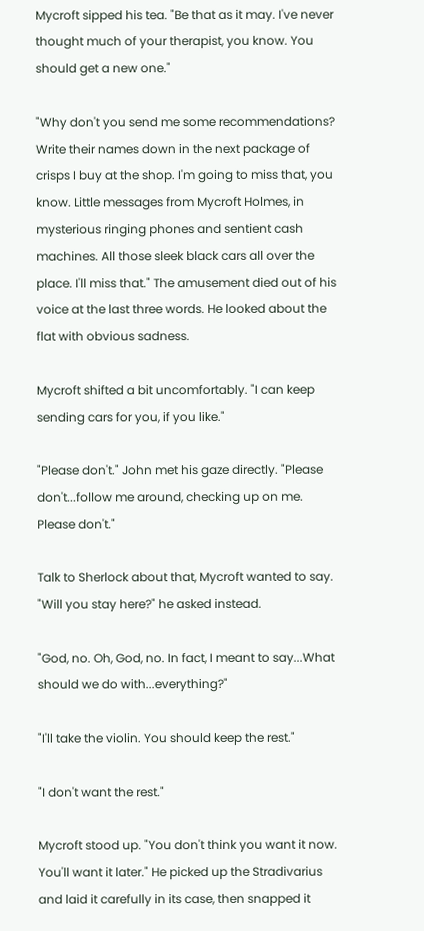Mycroft sipped his tea. "Be that as it may. I've never thought much of your therapist, you know. You should get a new one."

"Why don't you send me some recommendations? Write their names down in the next package of crisps I buy at the shop. I'm going to miss that, you know. Little messages from Mycroft Holmes, in mysterious ringing phones and sentient cash machines. All those sleek black cars all over the place. I'll miss that." The amusement died out of his voice at the last three words. He looked about the flat with obvious sadness.

Mycroft shifted a bit uncomfortably. "I can keep sending cars for you, if you like."

"Please don't." John met his gaze directly. "Please don't...follow me around, checking up on me. Please don't."

Talk to Sherlock about that, Mycroft wanted to say. "Will you stay here?" he asked instead.

"God, no. Oh, God, no. In fact, I meant to say...What should we do with...everything?"

"I'll take the violin. You should keep the rest."

"I don't want the rest."

Mycroft stood up. "You don't think you want it now. You'll want it later." He picked up the Stradivarius and laid it carefully in its case, then snapped it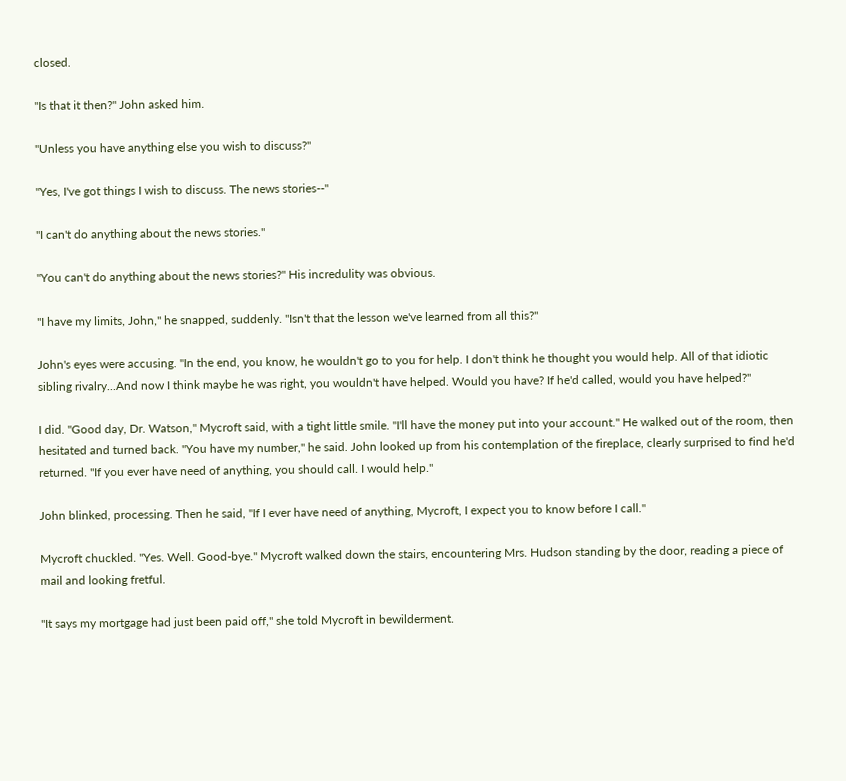closed.

"Is that it then?" John asked him.

"Unless you have anything else you wish to discuss?"

"Yes, I've got things I wish to discuss. The news stories--"

"I can't do anything about the news stories."

"You can't do anything about the news stories?" His incredulity was obvious.

"I have my limits, John," he snapped, suddenly. "Isn't that the lesson we've learned from all this?"

John's eyes were accusing. "In the end, you know, he wouldn't go to you for help. I don't think he thought you would help. All of that idiotic sibling rivalry...And now I think maybe he was right, you wouldn't have helped. Would you have? If he'd called, would you have helped?"

I did. "Good day, Dr. Watson," Mycroft said, with a tight little smile. "I'll have the money put into your account." He walked out of the room, then hesitated and turned back. "You have my number," he said. John looked up from his contemplation of the fireplace, clearly surprised to find he'd returned. "If you ever have need of anything, you should call. I would help."

John blinked, processing. Then he said, "If I ever have need of anything, Mycroft, I expect you to know before I call."

Mycroft chuckled. "Yes. Well. Good-bye." Mycroft walked down the stairs, encountering Mrs. Hudson standing by the door, reading a piece of mail and looking fretful.

"It says my mortgage had just been paid off," she told Mycroft in bewilderment.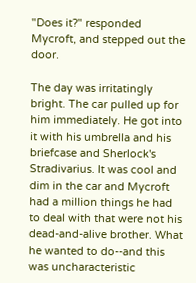"Does it?" responded Mycroft, and stepped out the door.

The day was irritatingly bright. The car pulled up for him immediately. He got into it with his umbrella and his briefcase and Sherlock's Stradivarius. It was cool and dim in the car and Mycroft had a million things he had to deal with that were not his dead-and-alive brother. What he wanted to do--and this was uncharacteristic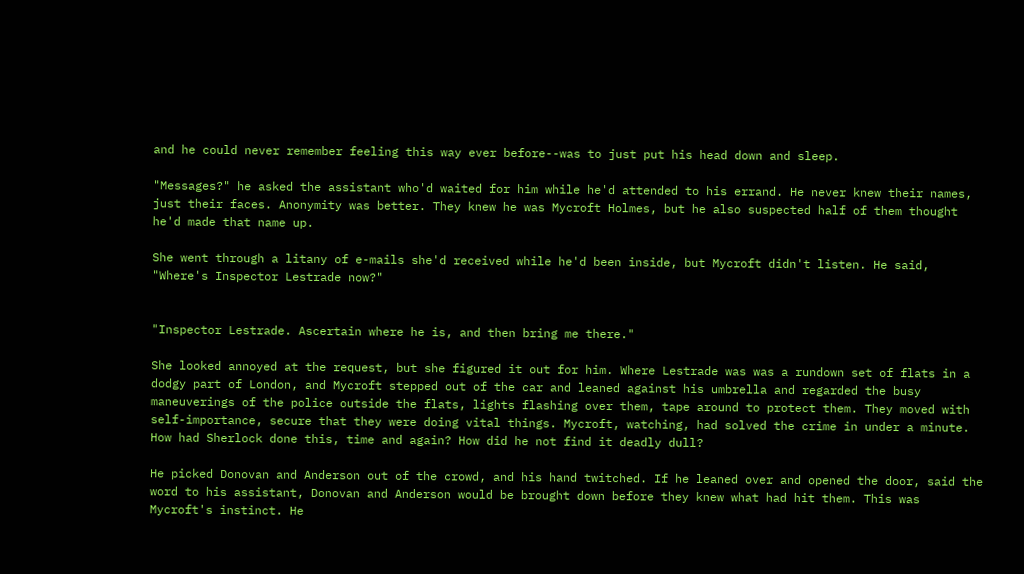and he could never remember feeling this way ever before--was to just put his head down and sleep.

"Messages?" he asked the assistant who'd waited for him while he'd attended to his errand. He never knew their names, just their faces. Anonymity was better. They knew he was Mycroft Holmes, but he also suspected half of them thought he'd made that name up.

She went through a litany of e-mails she'd received while he'd been inside, but Mycroft didn't listen. He said, "Where's Inspector Lestrade now?"


"Inspector Lestrade. Ascertain where he is, and then bring me there."

She looked annoyed at the request, but she figured it out for him. Where Lestrade was was a rundown set of flats in a dodgy part of London, and Mycroft stepped out of the car and leaned against his umbrella and regarded the busy maneuverings of the police outside the flats, lights flashing over them, tape around to protect them. They moved with self-importance, secure that they were doing vital things. Mycroft, watching, had solved the crime in under a minute. How had Sherlock done this, time and again? How did he not find it deadly dull?

He picked Donovan and Anderson out of the crowd, and his hand twitched. If he leaned over and opened the door, said the word to his assistant, Donovan and Anderson would be brought down before they knew what had hit them. This was Mycroft's instinct. He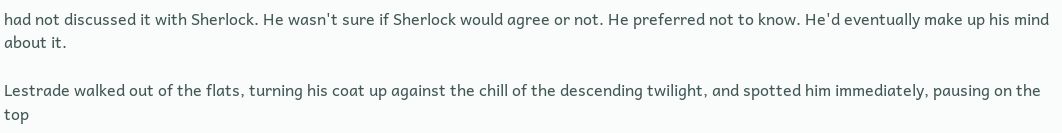had not discussed it with Sherlock. He wasn't sure if Sherlock would agree or not. He preferred not to know. He'd eventually make up his mind about it.

Lestrade walked out of the flats, turning his coat up against the chill of the descending twilight, and spotted him immediately, pausing on the top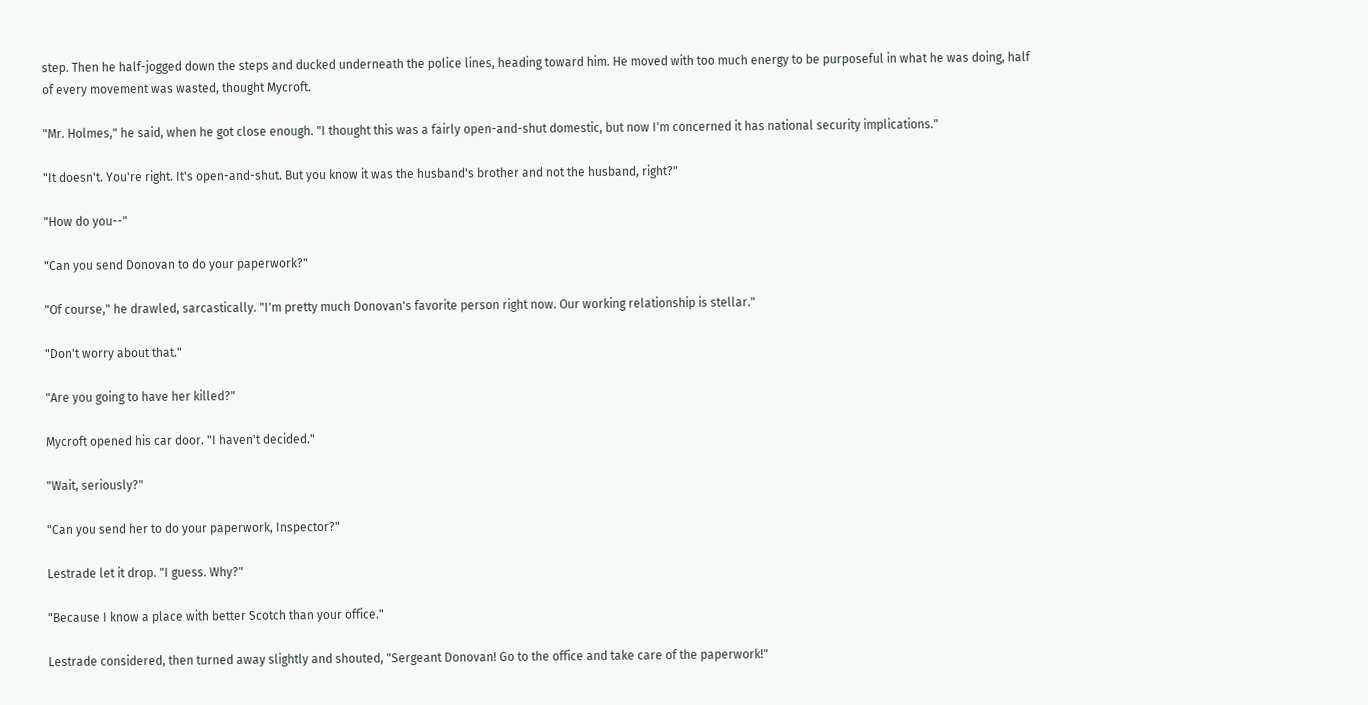step. Then he half-jogged down the steps and ducked underneath the police lines, heading toward him. He moved with too much energy to be purposeful in what he was doing, half of every movement was wasted, thought Mycroft.

"Mr. Holmes," he said, when he got close enough. "I thought this was a fairly open-and-shut domestic, but now I'm concerned it has national security implications."

"It doesn't. You're right. It's open-and-shut. But you know it was the husband's brother and not the husband, right?"

"How do you--"

"Can you send Donovan to do your paperwork?"

"Of course," he drawled, sarcastically. "I'm pretty much Donovan's favorite person right now. Our working relationship is stellar."

"Don't worry about that."

"Are you going to have her killed?"

Mycroft opened his car door. "I haven't decided."

"Wait, seriously?"

"Can you send her to do your paperwork, Inspector?"

Lestrade let it drop. "I guess. Why?"

"Because I know a place with better Scotch than your office."

Lestrade considered, then turned away slightly and shouted, "Sergeant Donovan! Go to the office and take care of the paperwork!"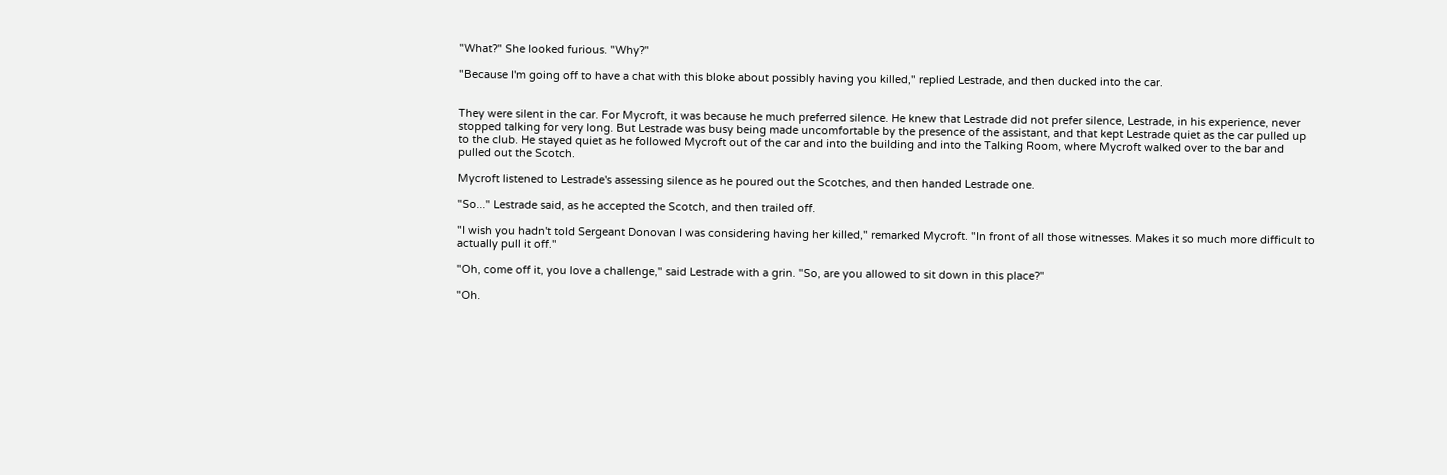"What?" She looked furious. "Why?"

"Because I'm going off to have a chat with this bloke about possibly having you killed," replied Lestrade, and then ducked into the car.


They were silent in the car. For Mycroft, it was because he much preferred silence. He knew that Lestrade did not prefer silence, Lestrade, in his experience, never stopped talking for very long. But Lestrade was busy being made uncomfortable by the presence of the assistant, and that kept Lestrade quiet as the car pulled up to the club. He stayed quiet as he followed Mycroft out of the car and into the building and into the Talking Room, where Mycroft walked over to the bar and pulled out the Scotch.

Mycroft listened to Lestrade's assessing silence as he poured out the Scotches, and then handed Lestrade one.

"So..." Lestrade said, as he accepted the Scotch, and then trailed off.

"I wish you hadn't told Sergeant Donovan I was considering having her killed," remarked Mycroft. "In front of all those witnesses. Makes it so much more difficult to actually pull it off."

"Oh, come off it, you love a challenge," said Lestrade with a grin. "So, are you allowed to sit down in this place?"

"Oh.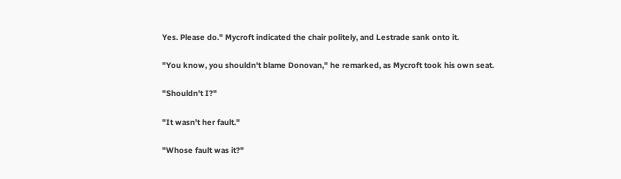Yes. Please do." Mycroft indicated the chair politely, and Lestrade sank onto it.

"You know, you shouldn't blame Donovan," he remarked, as Mycroft took his own seat.

"Shouldn't I?"

"It wasn't her fault."

"Whose fault was it?"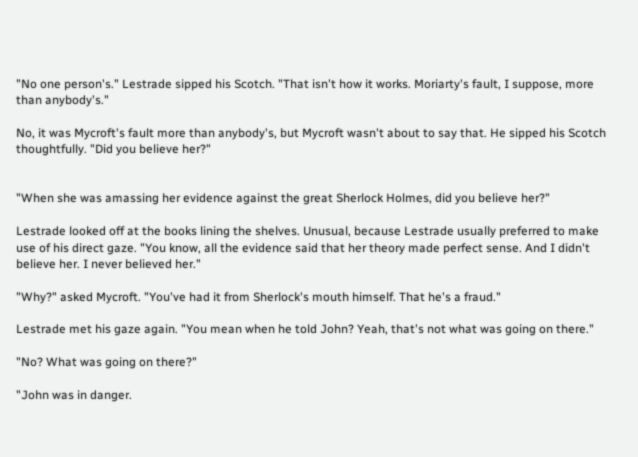"No one person's." Lestrade sipped his Scotch. "That isn't how it works. Moriarty's fault, I suppose, more than anybody's."

No, it was Mycroft's fault more than anybody's, but Mycroft wasn't about to say that. He sipped his Scotch thoughtfully. "Did you believe her?"


"When she was amassing her evidence against the great Sherlock Holmes, did you believe her?"

Lestrade looked off at the books lining the shelves. Unusual, because Lestrade usually preferred to make use of his direct gaze. "You know, all the evidence said that her theory made perfect sense. And I didn't believe her. I never believed her."

"Why?" asked Mycroft. "You've had it from Sherlock's mouth himself. That he's a fraud."

Lestrade met his gaze again. "You mean when he told John? Yeah, that's not what was going on there."

"No? What was going on there?"

"John was in danger.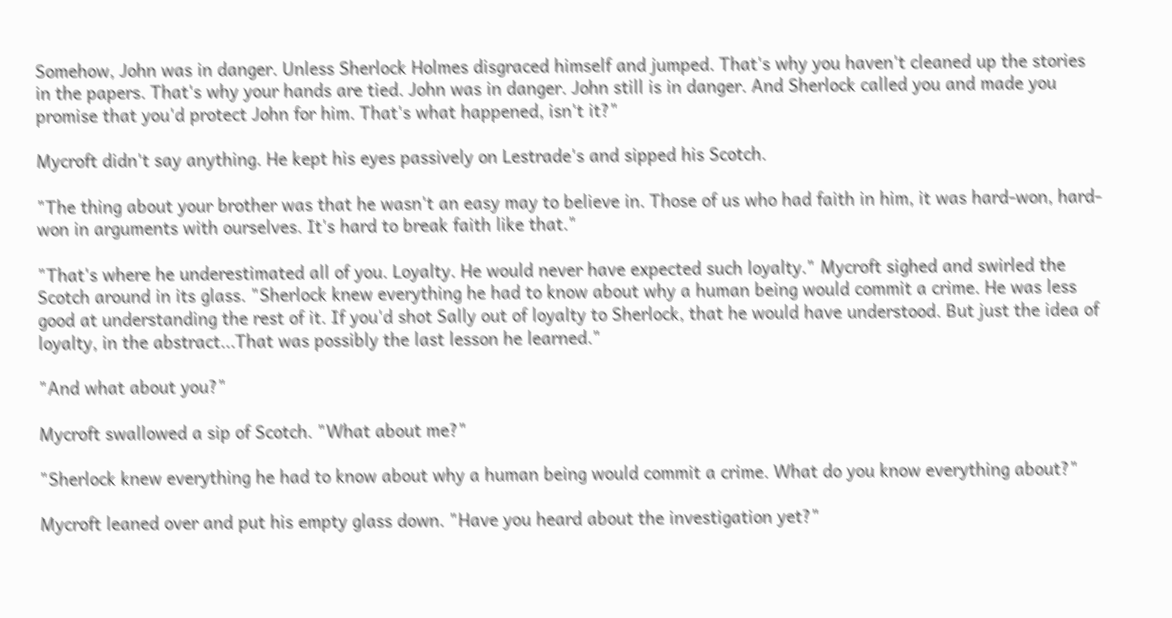Somehow, John was in danger. Unless Sherlock Holmes disgraced himself and jumped. That's why you haven't cleaned up the stories in the papers. That's why your hands are tied. John was in danger. John still is in danger. And Sherlock called you and made you promise that you'd protect John for him. That's what happened, isn't it?"

Mycroft didn't say anything. He kept his eyes passively on Lestrade's and sipped his Scotch.

"The thing about your brother was that he wasn't an easy may to believe in. Those of us who had faith in him, it was hard-won, hard-won in arguments with ourselves. It's hard to break faith like that."

"That's where he underestimated all of you. Loyalty. He would never have expected such loyalty." Mycroft sighed and swirled the Scotch around in its glass. "Sherlock knew everything he had to know about why a human being would commit a crime. He was less good at understanding the rest of it. If you'd shot Sally out of loyalty to Sherlock, that he would have understood. But just the idea of loyalty, in the abstract...That was possibly the last lesson he learned."

"And what about you?"

Mycroft swallowed a sip of Scotch. "What about me?"

"Sherlock knew everything he had to know about why a human being would commit a crime. What do you know everything about?"

Mycroft leaned over and put his empty glass down. "Have you heard about the investigation yet?"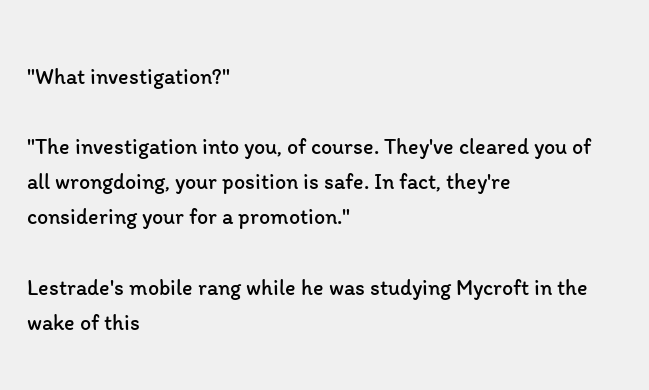"What investigation?"

"The investigation into you, of course. They've cleared you of all wrongdoing, your position is safe. In fact, they're considering your for a promotion."

Lestrade's mobile rang while he was studying Mycroft in the wake of this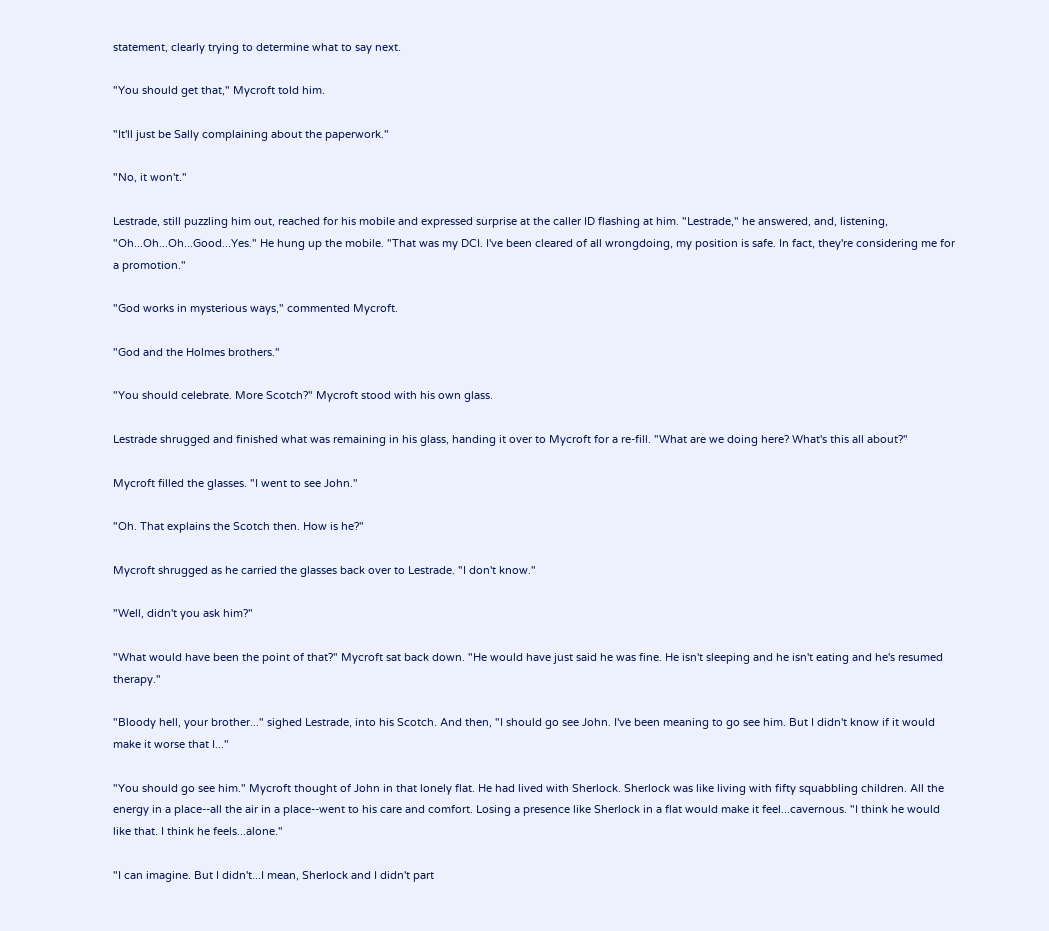statement, clearly trying to determine what to say next.

"You should get that," Mycroft told him.

"It'll just be Sally complaining about the paperwork."

"No, it won't."

Lestrade, still puzzling him out, reached for his mobile and expressed surprise at the caller ID flashing at him. "Lestrade," he answered, and, listening, "Oh...Oh...Oh...Good...Yes." He hung up the mobile. "That was my DCI. I've been cleared of all wrongdoing, my position is safe. In fact, they're considering me for a promotion."

"God works in mysterious ways," commented Mycroft.

"God and the Holmes brothers."

"You should celebrate. More Scotch?" Mycroft stood with his own glass.

Lestrade shrugged and finished what was remaining in his glass, handing it over to Mycroft for a re-fill. "What are we doing here? What's this all about?"

Mycroft filled the glasses. "I went to see John."

"Oh. That explains the Scotch then. How is he?"

Mycroft shrugged as he carried the glasses back over to Lestrade. "I don't know."

"Well, didn't you ask him?"

"What would have been the point of that?" Mycroft sat back down. "He would have just said he was fine. He isn't sleeping and he isn't eating and he's resumed therapy."

"Bloody hell, your brother..." sighed Lestrade, into his Scotch. And then, "I should go see John. I've been meaning to go see him. But I didn't know if it would make it worse that I..."

"You should go see him." Mycroft thought of John in that lonely flat. He had lived with Sherlock. Sherlock was like living with fifty squabbling children. All the energy in a place--all the air in a place--went to his care and comfort. Losing a presence like Sherlock in a flat would make it feel...cavernous. "I think he would like that. I think he feels...alone."

"I can imagine. But I didn't...I mean, Sherlock and I didn't part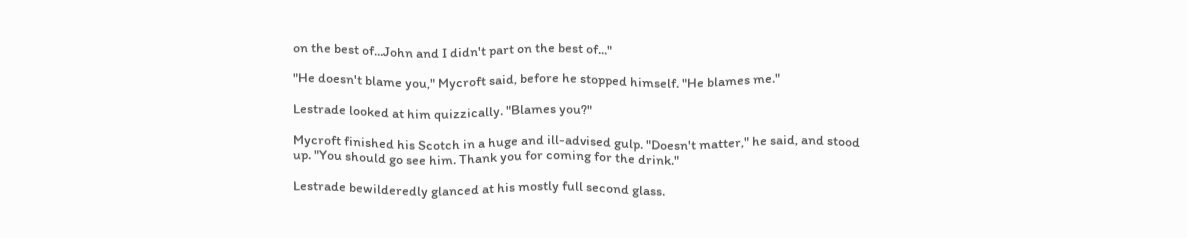on the best of...John and I didn't part on the best of..."

"He doesn't blame you," Mycroft said, before he stopped himself. "He blames me."

Lestrade looked at him quizzically. "Blames you?"

Mycroft finished his Scotch in a huge and ill-advised gulp. "Doesn't matter," he said, and stood up. "You should go see him. Thank you for coming for the drink."

Lestrade bewilderedly glanced at his mostly full second glass.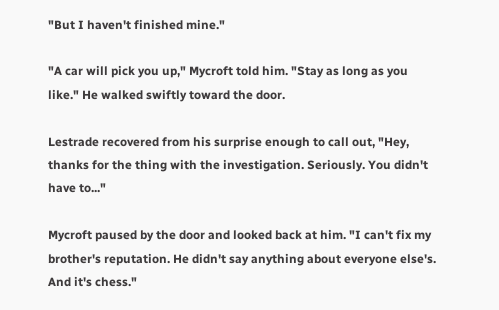"But I haven't finished mine."

"A car will pick you up," Mycroft told him. "Stay as long as you like." He walked swiftly toward the door.

Lestrade recovered from his surprise enough to call out, "Hey, thanks for the thing with the investigation. Seriously. You didn't have to..."

Mycroft paused by the door and looked back at him. "I can't fix my brother's reputation. He didn't say anything about everyone else's. And it's chess."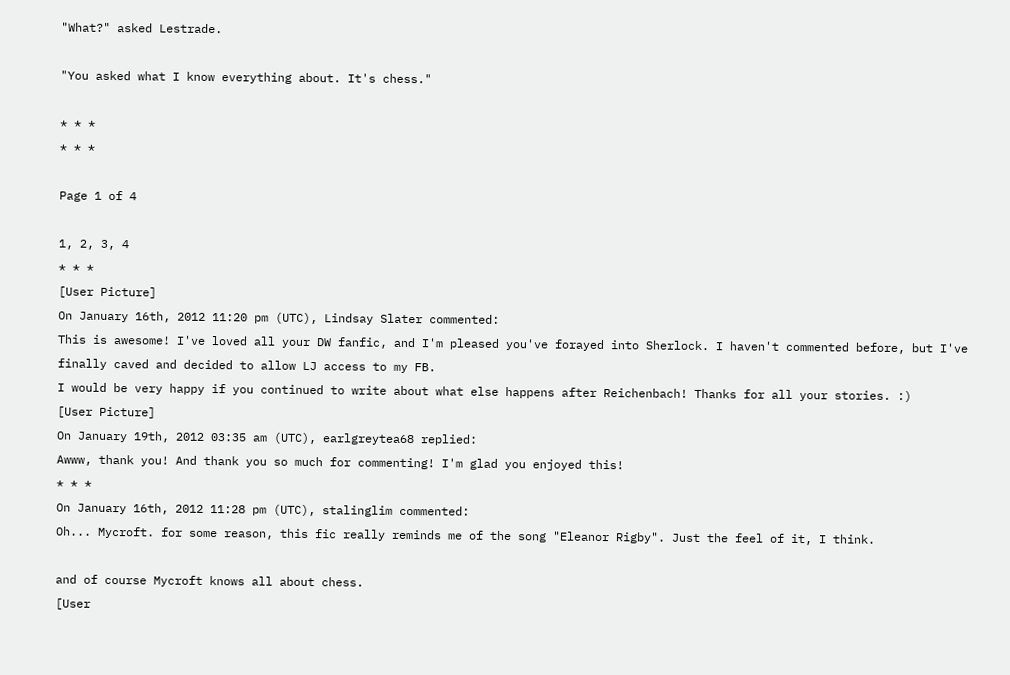"What?" asked Lestrade.

"You asked what I know everything about. It's chess."

* * *
* * *

Page 1 of 4

1, 2, 3, 4
* * *
[User Picture]
On January 16th, 2012 11:20 pm (UTC), Lindsay Slater commented:
This is awesome! I've loved all your DW fanfic, and I'm pleased you've forayed into Sherlock. I haven't commented before, but I've finally caved and decided to allow LJ access to my FB.
I would be very happy if you continued to write about what else happens after Reichenbach! Thanks for all your stories. :)
[User Picture]
On January 19th, 2012 03:35 am (UTC), earlgreytea68 replied:
Awww, thank you! And thank you so much for commenting! I'm glad you enjoyed this!
* * *
On January 16th, 2012 11:28 pm (UTC), stalinglim commented:
Oh... Mycroft. for some reason, this fic really reminds me of the song "Eleanor Rigby". Just the feel of it, I think.

and of course Mycroft knows all about chess.
[User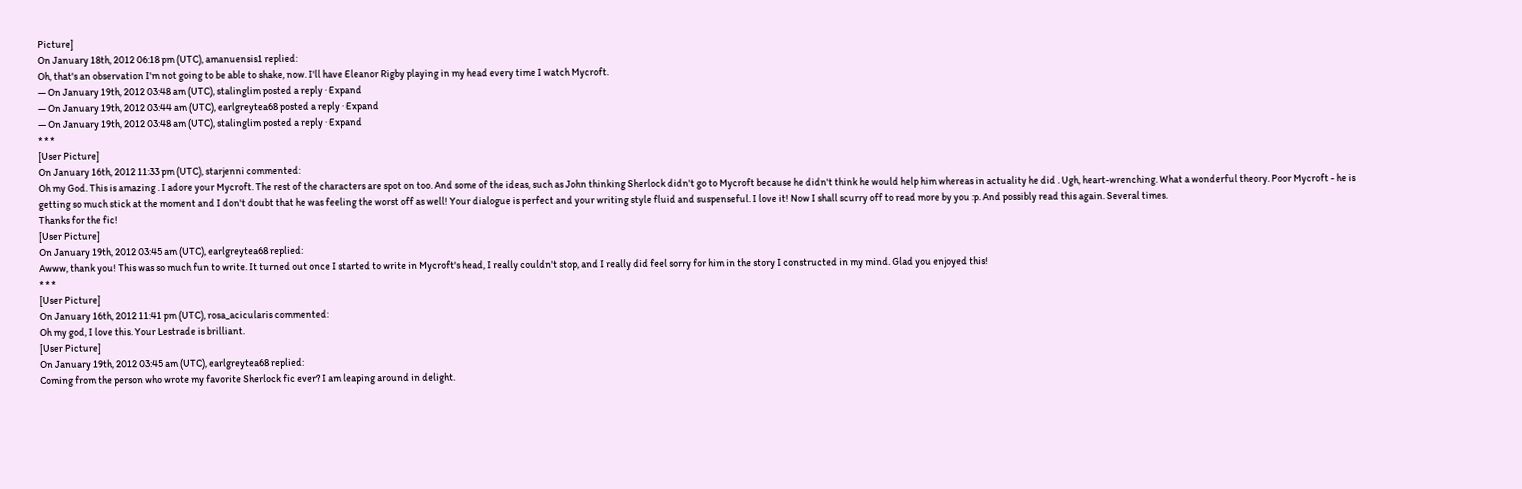Picture]
On January 18th, 2012 06:18 pm (UTC), amanuensis1 replied:
Oh, that's an observation I'm not going to be able to shake, now. I'll have Eleanor Rigby playing in my head every time I watch Mycroft.
— On January 19th, 2012 03:48 am (UTC), stalinglim posted a reply · Expand
— On January 19th, 2012 03:44 am (UTC), earlgreytea68 posted a reply · Expand
— On January 19th, 2012 03:48 am (UTC), stalinglim posted a reply · Expand
* * *
[User Picture]
On January 16th, 2012 11:33 pm (UTC), starjenni commented:
Oh my God. This is amazing . I adore your Mycroft. The rest of the characters are spot on too. And some of the ideas, such as John thinking Sherlock didn't go to Mycroft because he didn't think he would help him whereas in actuality he did . Ugh, heart-wrenching. What a wonderful theory. Poor Mycroft - he is getting so much stick at the moment and I don't doubt that he was feeling the worst off as well! Your dialogue is perfect and your writing style fluid and suspenseful. I love it! Now I shall scurry off to read more by you :p. And possibly read this again. Several times.
Thanks for the fic!
[User Picture]
On January 19th, 2012 03:45 am (UTC), earlgreytea68 replied:
Awww, thank you! This was so much fun to write. It turned out once I started to write in Mycroft's head, I really couldn't stop, and I really did feel sorry for him in the story I constructed in my mind. Glad you enjoyed this!
* * *
[User Picture]
On January 16th, 2012 11:41 pm (UTC), rosa_acicularis commented:
Oh my god, I love this. Your Lestrade is brilliant.
[User Picture]
On January 19th, 2012 03:45 am (UTC), earlgreytea68 replied:
Coming from the person who wrote my favorite Sherlock fic ever? I am leaping around in delight.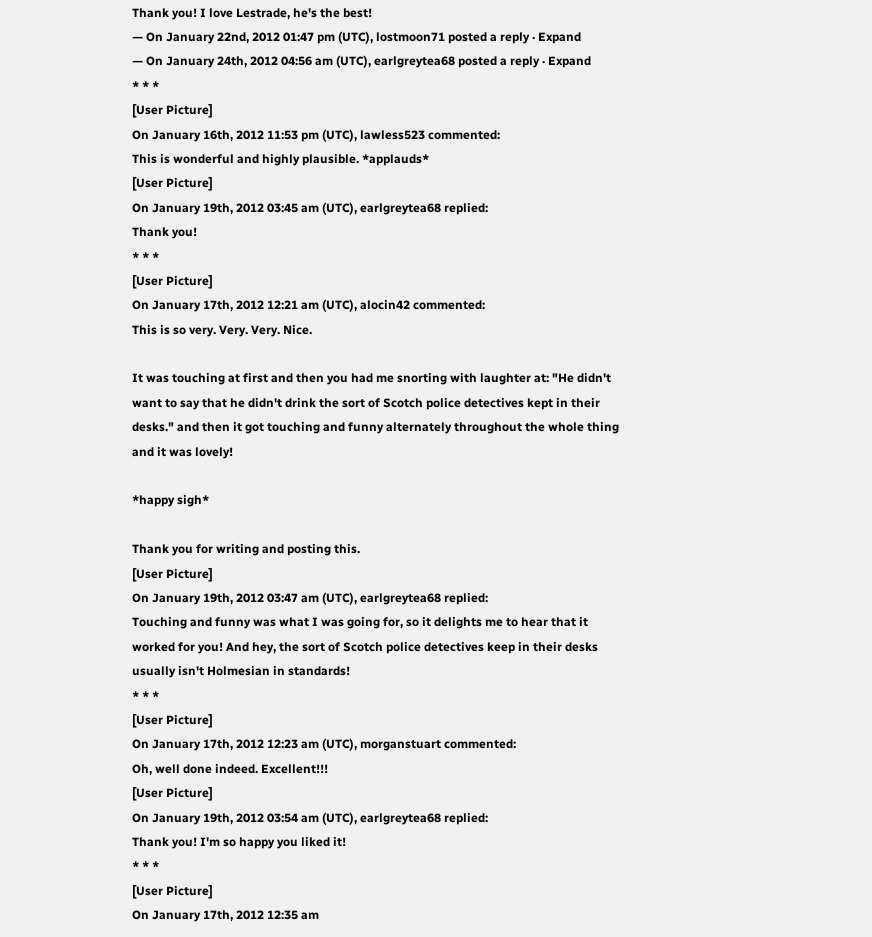Thank you! I love Lestrade, he's the best!
— On January 22nd, 2012 01:47 pm (UTC), lostmoon71 posted a reply · Expand
— On January 24th, 2012 04:56 am (UTC), earlgreytea68 posted a reply · Expand
* * *
[User Picture]
On January 16th, 2012 11:53 pm (UTC), lawless523 commented:
This is wonderful and highly plausible. *applauds*
[User Picture]
On January 19th, 2012 03:45 am (UTC), earlgreytea68 replied:
Thank you!
* * *
[User Picture]
On January 17th, 2012 12:21 am (UTC), alocin42 commented:
This is so very. Very. Very. Nice.

It was touching at first and then you had me snorting with laughter at: "He didn't want to say that he didn't drink the sort of Scotch police detectives kept in their desks." and then it got touching and funny alternately throughout the whole thing and it was lovely!

*happy sigh*

Thank you for writing and posting this.
[User Picture]
On January 19th, 2012 03:47 am (UTC), earlgreytea68 replied:
Touching and funny was what I was going for, so it delights me to hear that it worked for you! And hey, the sort of Scotch police detectives keep in their desks usually isn't Holmesian in standards!
* * *
[User Picture]
On January 17th, 2012 12:23 am (UTC), morganstuart commented:
Oh, well done indeed. Excellent!!!
[User Picture]
On January 19th, 2012 03:54 am (UTC), earlgreytea68 replied:
Thank you! I'm so happy you liked it!
* * *
[User Picture]
On January 17th, 2012 12:35 am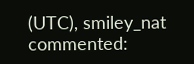(UTC), smiley_nat commented: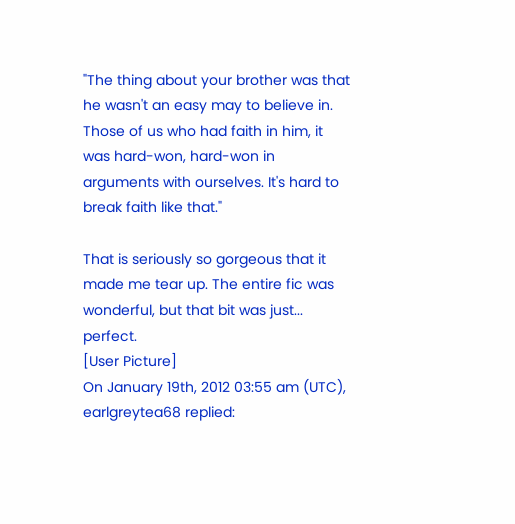"The thing about your brother was that he wasn't an easy may to believe in. Those of us who had faith in him, it was hard-won, hard-won in arguments with ourselves. It's hard to break faith like that."

That is seriously so gorgeous that it made me tear up. The entire fic was wonderful, but that bit was just... perfect.
[User Picture]
On January 19th, 2012 03:55 am (UTC), earlgreytea68 replied: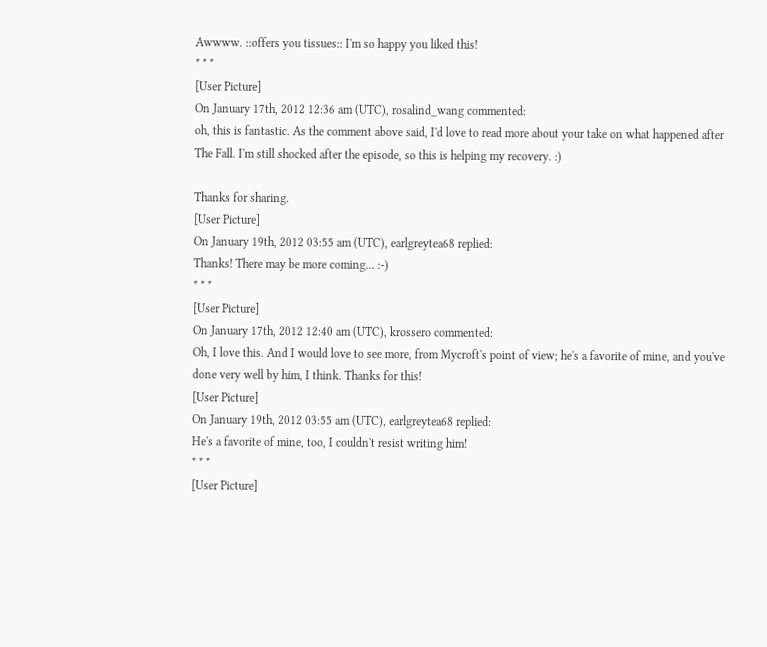Awwww. ::offers you tissues:: I'm so happy you liked this!
* * *
[User Picture]
On January 17th, 2012 12:36 am (UTC), rosalind_wang commented:
oh, this is fantastic. As the comment above said, I'd love to read more about your take on what happened after The Fall. I'm still shocked after the episode, so this is helping my recovery. :)

Thanks for sharing.
[User Picture]
On January 19th, 2012 03:55 am (UTC), earlgreytea68 replied:
Thanks! There may be more coming... :-)
* * *
[User Picture]
On January 17th, 2012 12:40 am (UTC), krossero commented:
Oh, I love this. And I would love to see more, from Mycroft's point of view; he's a favorite of mine, and you've done very well by him, I think. Thanks for this!
[User Picture]
On January 19th, 2012 03:55 am (UTC), earlgreytea68 replied:
He's a favorite of mine, too, I couldn't resist writing him!
* * *
[User Picture]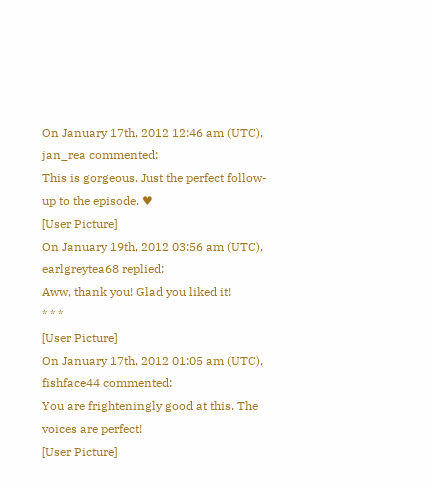On January 17th, 2012 12:46 am (UTC), jan_rea commented:
This is gorgeous. Just the perfect follow-up to the episode. ♥
[User Picture]
On January 19th, 2012 03:56 am (UTC), earlgreytea68 replied:
Aww, thank you! Glad you liked it!
* * *
[User Picture]
On January 17th, 2012 01:05 am (UTC), fishface44 commented:
You are frighteningly good at this. The voices are perfect!
[User Picture]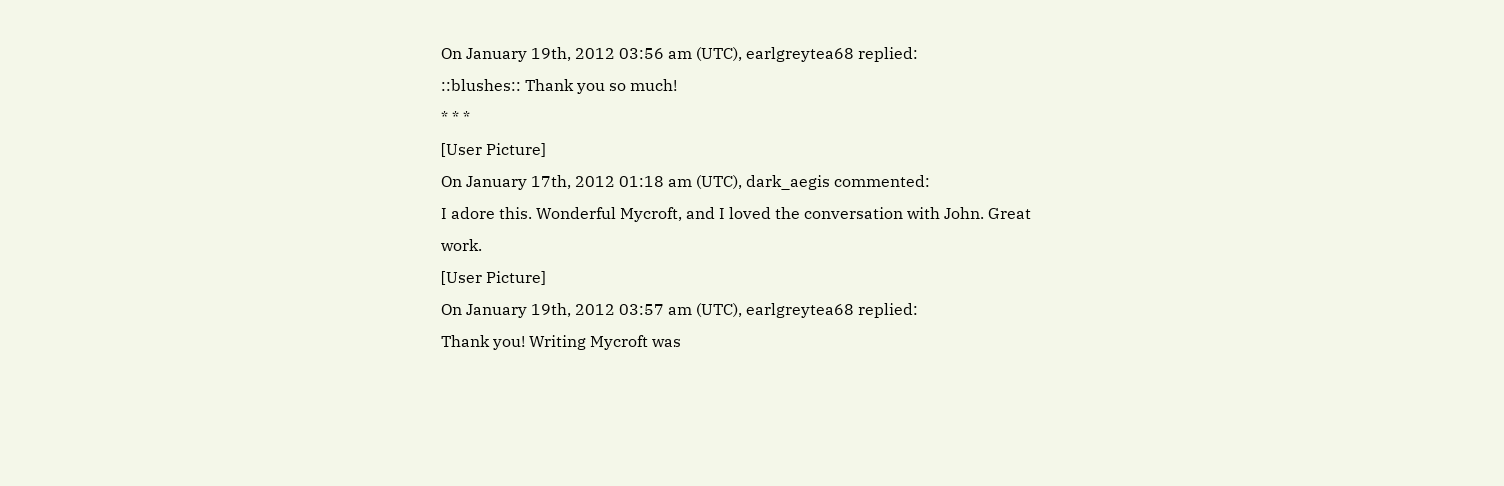On January 19th, 2012 03:56 am (UTC), earlgreytea68 replied:
::blushes:: Thank you so much!
* * *
[User Picture]
On January 17th, 2012 01:18 am (UTC), dark_aegis commented:
I adore this. Wonderful Mycroft, and I loved the conversation with John. Great work.
[User Picture]
On January 19th, 2012 03:57 am (UTC), earlgreytea68 replied:
Thank you! Writing Mycroft was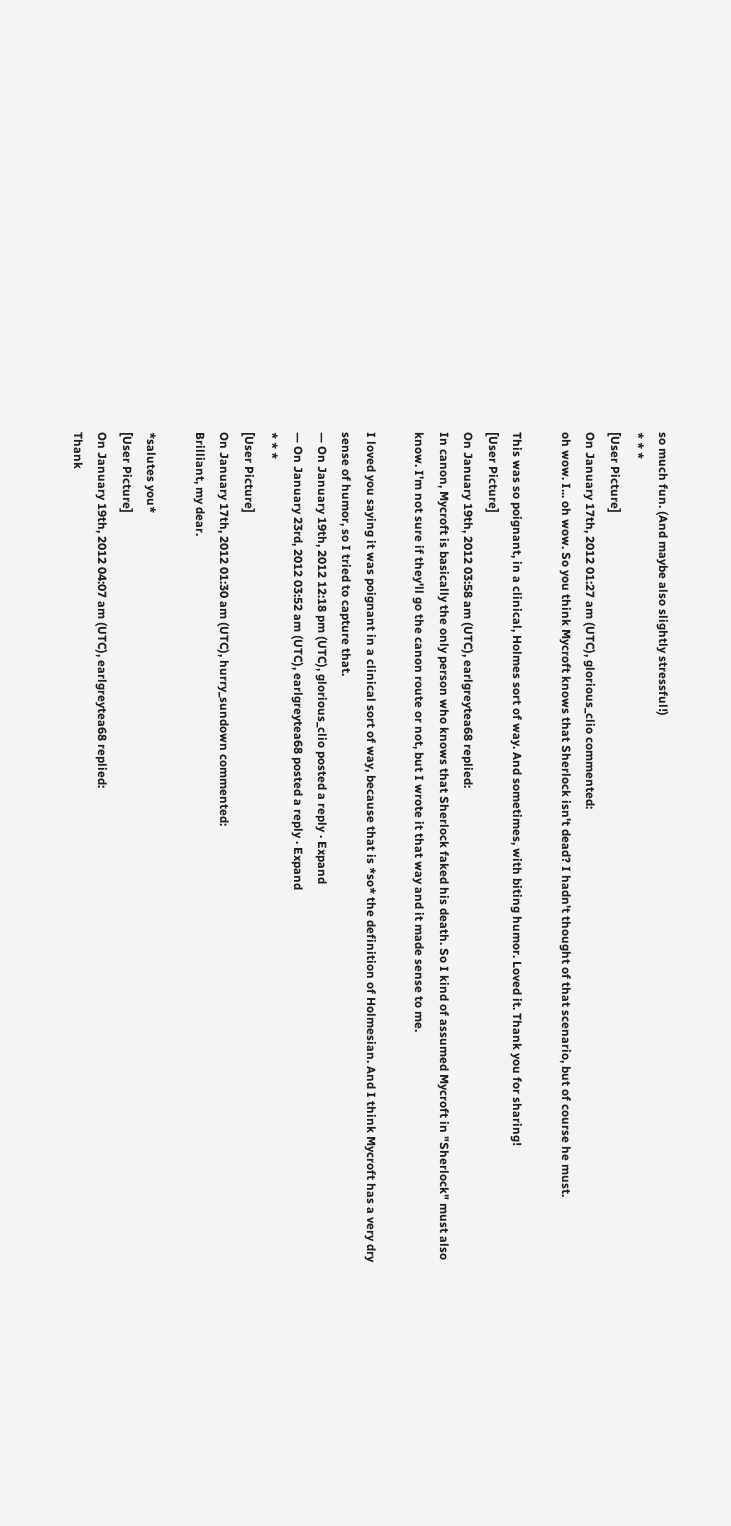so much fun. (And maybe also slightly stressful!)
* * *
[User Picture]
On January 17th, 2012 01:27 am (UTC), glorious_clio commented:
oh wow. I... oh wow. So you think Mycroft knows that Sherlock isn't dead? I hadn't thought of that scenario, but of course he must.

This was so poignant, in a clinical, Holmes sort of way. And sometimes, with biting humor. Loved it. Thank you for sharing!
[User Picture]
On January 19th, 2012 03:58 am (UTC), earlgreytea68 replied:
In canon, Mycroft is basically the only person who knows that Sherlock faked his death. So I kind of assumed Mycroft in "Sherlock" must also know. I'm not sure if they'll go the canon route or not, but I wrote it that way and it made sense to me.

I loved you saying it was poignant in a clinical sort of way, because that is *so* the definition of Holmesian. And I think Mycroft has a very dry sense of humor, so I tried to capture that.
— On January 19th, 2012 12:18 pm (UTC), glorious_clio posted a reply · Expand
— On January 23rd, 2012 03:52 am (UTC), earlgreytea68 posted a reply · Expand
* * *
[User Picture]
On January 17th, 2012 01:30 am (UTC), hurry_sundown commented:
Brilliant, my dear.

*salutes you*
[User Picture]
On January 19th, 2012 04:07 am (UTC), earlgreytea68 replied:
Thank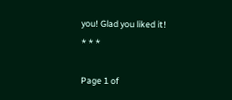you! Glad you liked it!
* * *

Page 1 of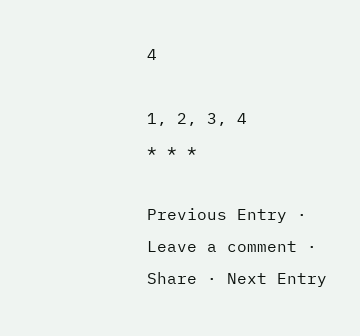4

1, 2, 3, 4
* * *

Previous Entry · Leave a comment · Share · Next Entry